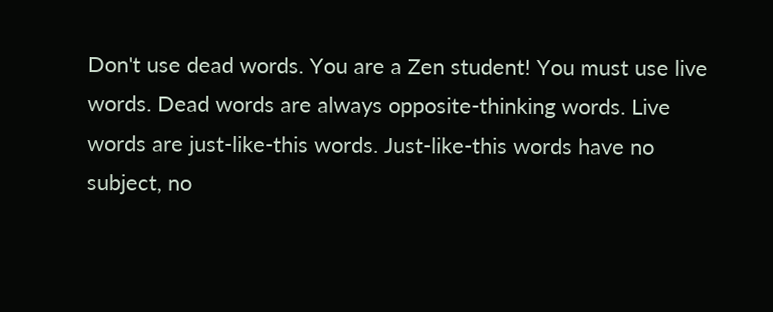Don't use dead words. You are a Zen student! You must use live words. Dead words are always opposite-thinking words. Live words are just-like-this words. Just-like-this words have no subject, no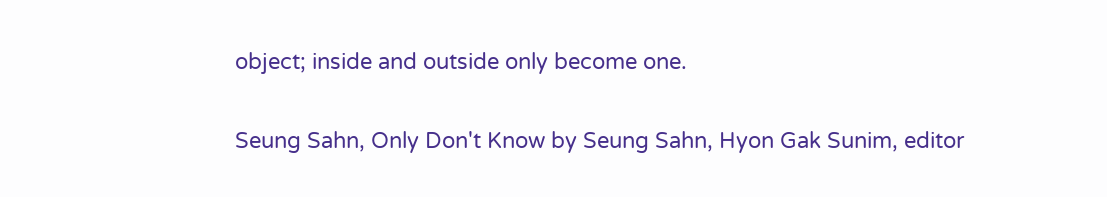object; inside and outside only become one.

Seung Sahn, Only Don't Know by Seung Sahn, Hyon Gak Sunim, editor